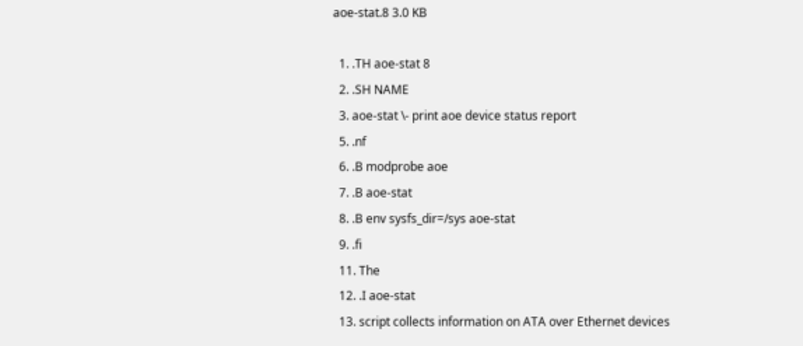aoe-stat.8 3.0 KB

  1. .TH aoe-stat 8
  2. .SH NAME
  3. aoe-stat \- print aoe device status report
  5. .nf
  6. .B modprobe aoe
  7. .B aoe-stat
  8. .B env sysfs_dir=/sys aoe-stat
  9. .fi
  11. The
  12. .I aoe-stat
  13. script collects information on ATA over Ethernet devices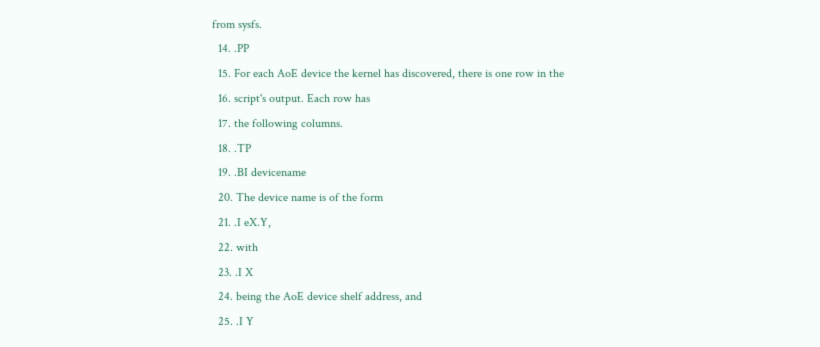from sysfs.
  14. .PP
  15. For each AoE device the kernel has discovered, there is one row in the
  16. script's output. Each row has
  17. the following columns.
  18. .TP
  19. .BI devicename
  20. The device name is of the form
  21. .I eX.Y,
  22. with
  23. .I X
  24. being the AoE device shelf address, and
  25. .I Y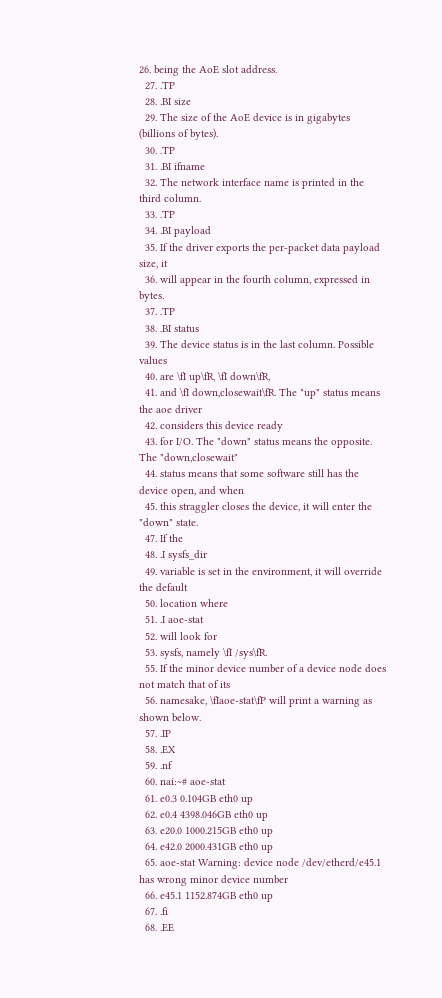26. being the AoE slot address.
  27. .TP
  28. .BI size
  29. The size of the AoE device is in gigabytes (billions of bytes).
  30. .TP
  31. .BI ifname
  32. The network interface name is printed in the third column.
  33. .TP
  34. .BI payload
  35. If the driver exports the per-packet data payload size, it
  36. will appear in the fourth column, expressed in bytes.
  37. .TP
  38. .BI status
  39. The device status is in the last column. Possible values
  40. are \fI up\fR, \fI down\fR,
  41. and \fI down,closewait\fR. The "up" status means the aoe driver
  42. considers this device ready
  43. for I/O. The "down" status means the opposite. The "down,closewait"
  44. status means that some software still has the device open, and when
  45. this straggler closes the device, it will enter the "down" state.
  47. If the
  48. .I sysfs_dir
  49. variable is set in the environment, it will override the default
  50. location where
  51. .I aoe-stat
  52. will look for
  53. sysfs, namely \fI /sys\fR.
  55. If the minor device number of a device node does not match that of its
  56. namesake, \fIaoe-stat\fP will print a warning as shown below.
  57. .IP
  58. .EX
  59. .nf
  60. nai:~# aoe-stat
  61. e0.3 0.104GB eth0 up
  62. e0.4 4398.046GB eth0 up
  63. e20.0 1000.215GB eth0 up
  64. e42.0 2000.431GB eth0 up
  65. aoe-stat Warning: device node /dev/etherd/e45.1 has wrong minor device number
  66. e45.1 1152.874GB eth0 up
  67. .fi
  68. .EE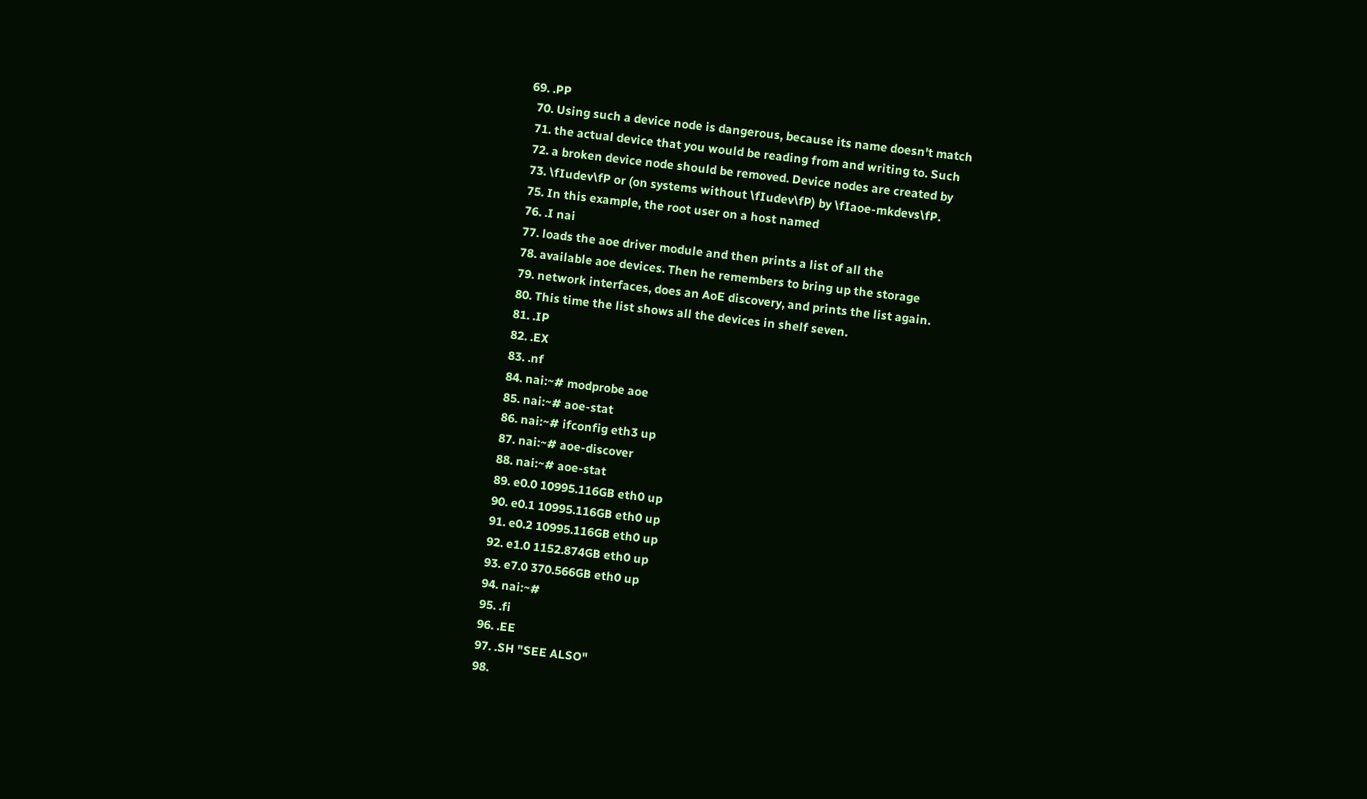69. .PP
  70. Using such a device node is dangerous, because its name doesn't match
  71. the actual device that you would be reading from and writing to. Such
  72. a broken device node should be removed. Device nodes are created by
  73. \fIudev\fP or (on systems without \fIudev\fP) by \fIaoe-mkdevs\fP.
  75. In this example, the root user on a host named
  76. .I nai
  77. loads the aoe driver module and then prints a list of all the
  78. available aoe devices. Then he remembers to bring up the storage
  79. network interfaces, does an AoE discovery, and prints the list again.
  80. This time the list shows all the devices in shelf seven.
  81. .IP
  82. .EX
  83. .nf
  84. nai:~# modprobe aoe
  85. nai:~# aoe-stat
  86. nai:~# ifconfig eth3 up
  87. nai:~# aoe-discover
  88. nai:~# aoe-stat
  89. e0.0 10995.116GB eth0 up
  90. e0.1 10995.116GB eth0 up
  91. e0.2 10995.116GB eth0 up
  92. e1.0 1152.874GB eth0 up
  93. e7.0 370.566GB eth0 up
  94. nai:~#
  95. .fi
  96. .EE
  97. .SH "SEE ALSO"
  98.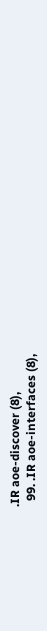.IR aoe-discover (8),
  99. .IR aoe-interfaces (8),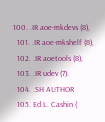100. .IR aoe-mkdevs (8),
  101. .IR aoe-mkshelf (8),
  102. .IR aoetools (8),
  103. .IR udev (7).
  104. .SH AUTHOR
  105. Ed L. Cashin (